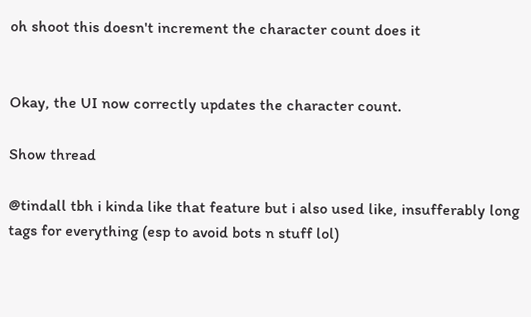oh shoot this doesn't increment the character count does it


Okay, the UI now correctly updates the character count.

Show thread

@tindall tbh i kinda like that feature but i also used like, insufferably long tags for everything (esp to avoid bots n stuff lol)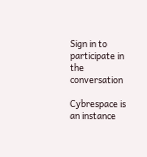Sign in to participate in the conversation

Cybrespace is an instance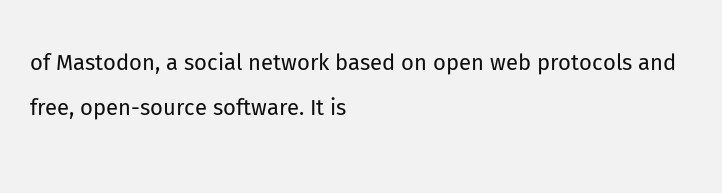of Mastodon, a social network based on open web protocols and free, open-source software. It is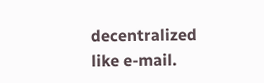decentralized like e-mail.